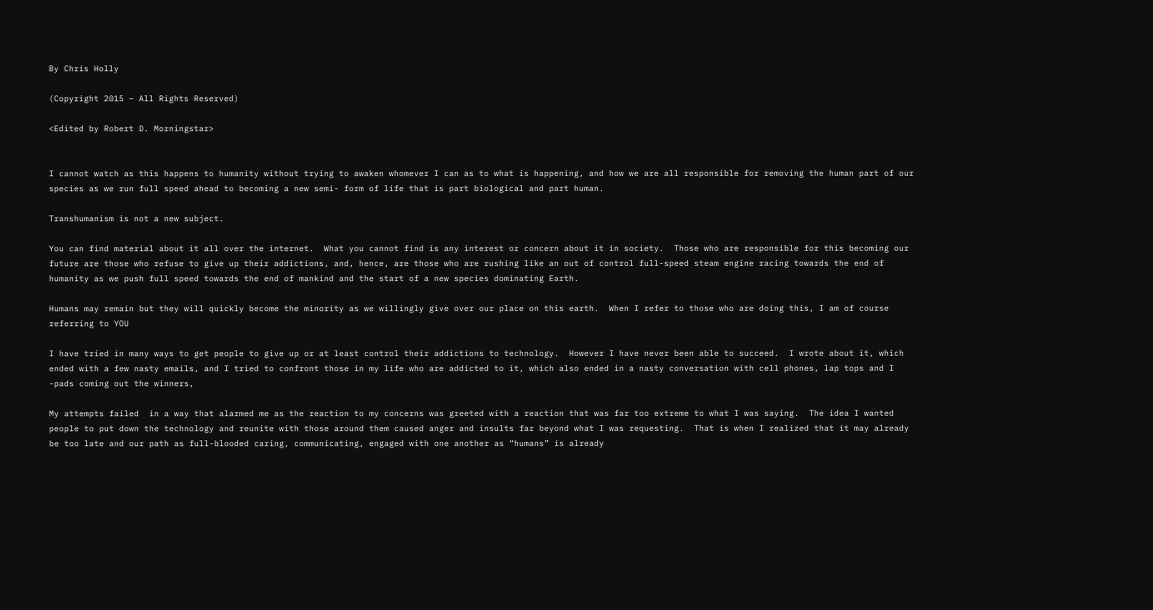By Chris Holly

(Copyright 2015 – All Rights Reserved)

<Edited by Robert D. Morningstar>


I cannot watch as this happens to humanity without trying to awaken whomever I can as to what is happening, and how we are all responsible for removing the human part of our species as we run full speed ahead to becoming a new semi- form of life that is part biological and part human.

Transhumanism is not a new subject.

You can find material about it all over the internet.  What you cannot find is any interest or concern about it in society.  Those who are responsible for this becoming our future are those who refuse to give up their addictions, and, hence, are those who are rushing like an out of control full-speed steam engine racing towards the end of humanity as we push full speed towards the end of mankind and the start of a new species dominating Earth.

Humans may remain but they will quickly become the minority as we willingly give over our place on this earth.  When I refer to those who are doing this, I am of course referring to YOU

I have tried in many ways to get people to give up or at least control their addictions to technology.  However I have never been able to succeed.  I wrote about it, which ended with a few nasty emails, and I tried to confront those in my life who are addicted to it, which also ended in a nasty conversation with cell phones, lap tops and I -pads coming out the winners,

My attempts failed  in a way that alarmed me as the reaction to my concerns was greeted with a reaction that was far too extreme to what I was saying.  The idea I wanted people to put down the technology and reunite with those around them caused anger and insults far beyond what I was requesting.  That is when I realized that it may already be too late and our path as full-blooded caring, communicating, engaged with one another as “humans” is already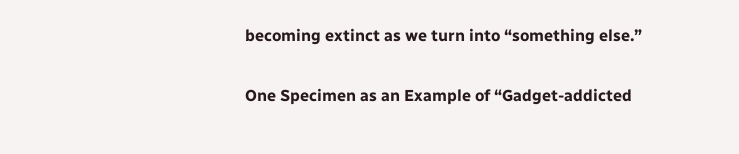becoming extinct as we turn into “something else.”

One Specimen as an Example of “Gadget-addicted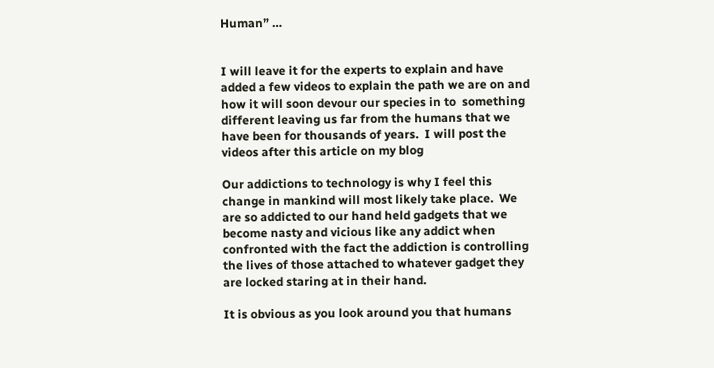Human” …


I will leave it for the experts to explain and have added a few videos to explain the path we are on and how it will soon devour our species in to  something different leaving us far from the humans that we have been for thousands of years.  I will post the videos after this article on my blog

Our addictions to technology is why I feel this change in mankind will most likely take place.  We are so addicted to our hand held gadgets that we become nasty and vicious like any addict when confronted with the fact the addiction is controlling the lives of those attached to whatever gadget they are locked staring at in their hand.

It is obvious as you look around you that humans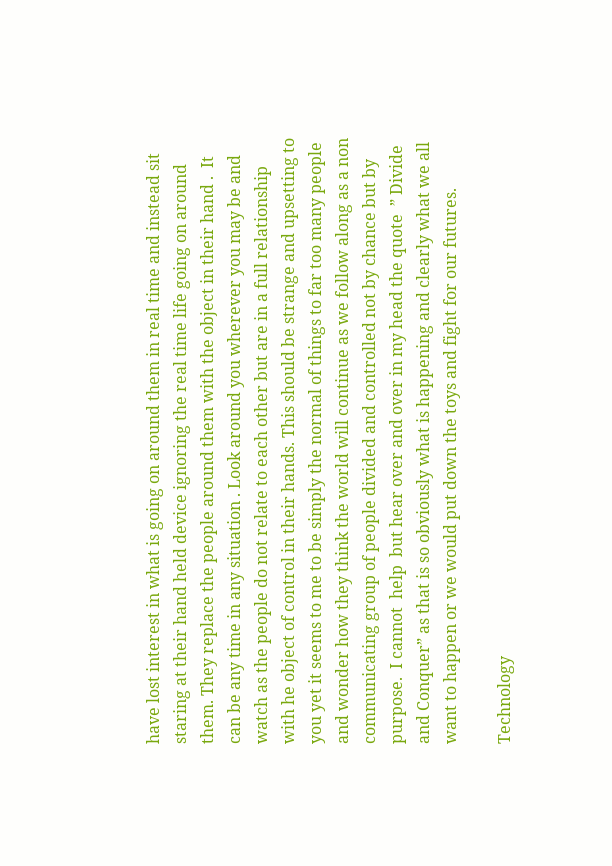have lost interest in what is going on around them in real time and instead sit staring at their hand held device ignoring the real time life going on around them. They replace the people around them with the object in their hand .  It can be any time in any situation . Look around you wherever you may be and watch as the people do not relate to each other but are in a full relationship with he object of control in their hands. This should be strange and upsetting to you yet it seems to me to be simply the normal of things to far too many people and wonder how they think the world will continue as we follow along as a non communicating group of people divided and controlled not by chance but by purpose.  I cannot  help  but hear over and over in my head the quote  ” Divide and Conquer” as that is so obviously what is happening and clearly what we all want to happen or we would put down the toys and fight for our futures.

Technology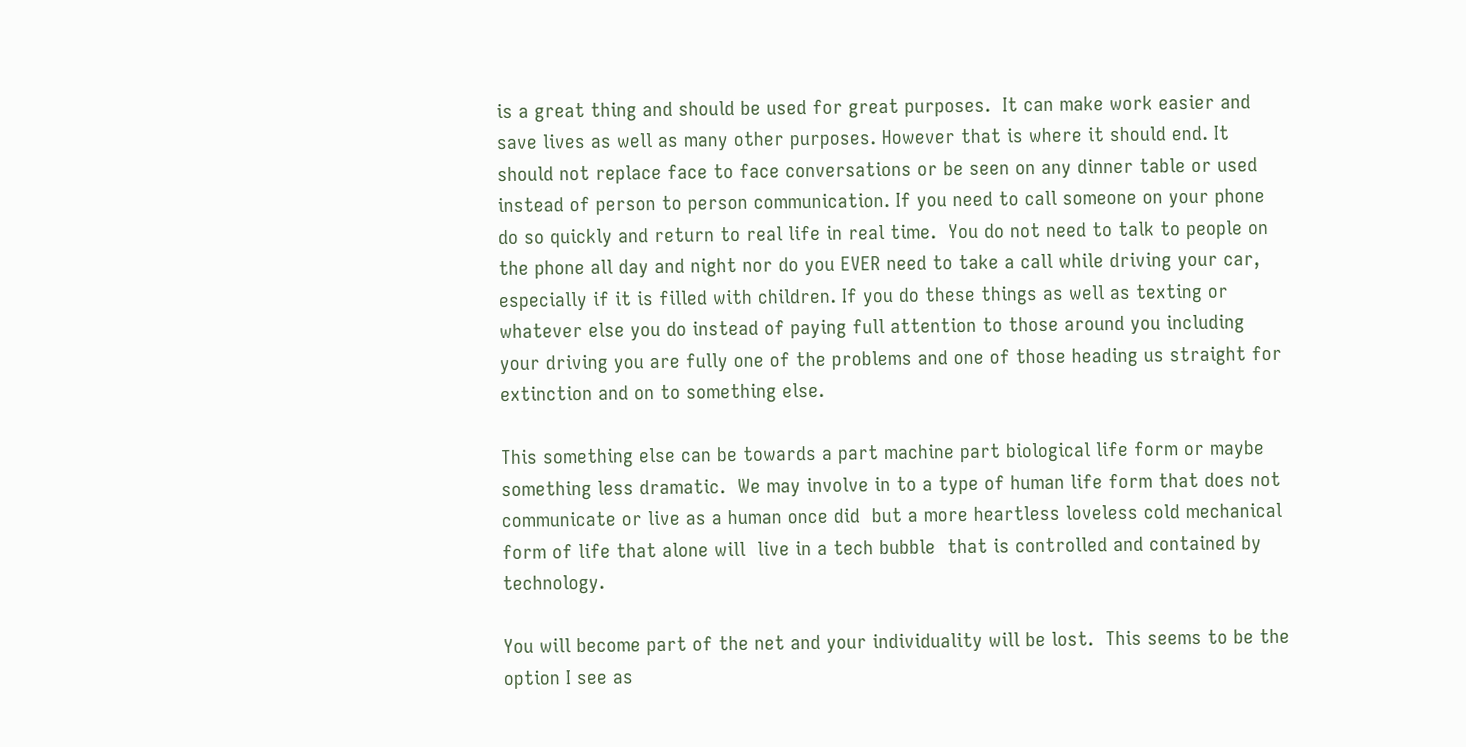is a great thing and should be used for great purposes.  It can make work easier and save lives as well as many other purposes. However that is where it should end. It should not replace face to face conversations or be seen on any dinner table or used instead of person to person communication. If you need to call someone on your phone do so quickly and return to real life in real time.  You do not need to talk to people on the phone all day and night nor do you EVER need to take a call while driving your car, especially if it is filled with children. If you do these things as well as texting or whatever else you do instead of paying full attention to those around you including your driving you are fully one of the problems and one of those heading us straight for extinction and on to something else.

This something else can be towards a part machine part biological life form or maybe something less dramatic.  We may involve in to a type of human life form that does not communicate or live as a human once did  but a more heartless loveless cold mechanical form of life that alone will  live in a tech bubble  that is controlled and contained by technology.

You will become part of the net and your individuality will be lost.  This seems to be the option I see as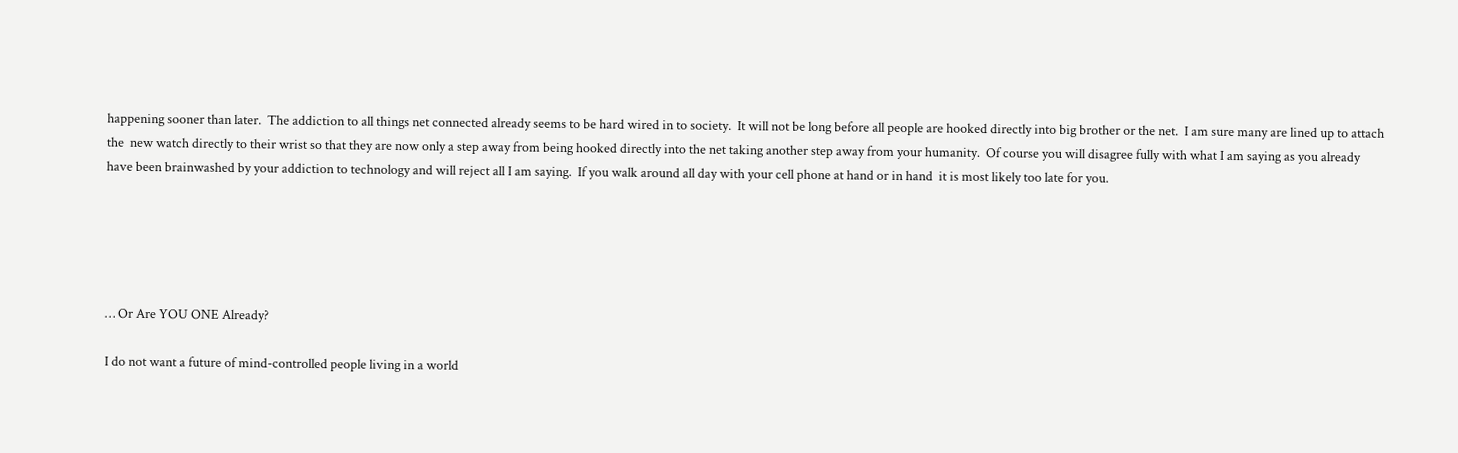happening sooner than later.  The addiction to all things net connected already seems to be hard wired in to society.  It will not be long before all people are hooked directly into big brother or the net.  I am sure many are lined up to attach the  new watch directly to their wrist so that they are now only a step away from being hooked directly into the net taking another step away from your humanity.  Of course you will disagree fully with what I am saying as you already have been brainwashed by your addiction to technology and will reject all I am saying.  If you walk around all day with your cell phone at hand or in hand  it is most likely too late for you.





… Or Are YOU ONE Already?

I do not want a future of mind-controlled people living in a world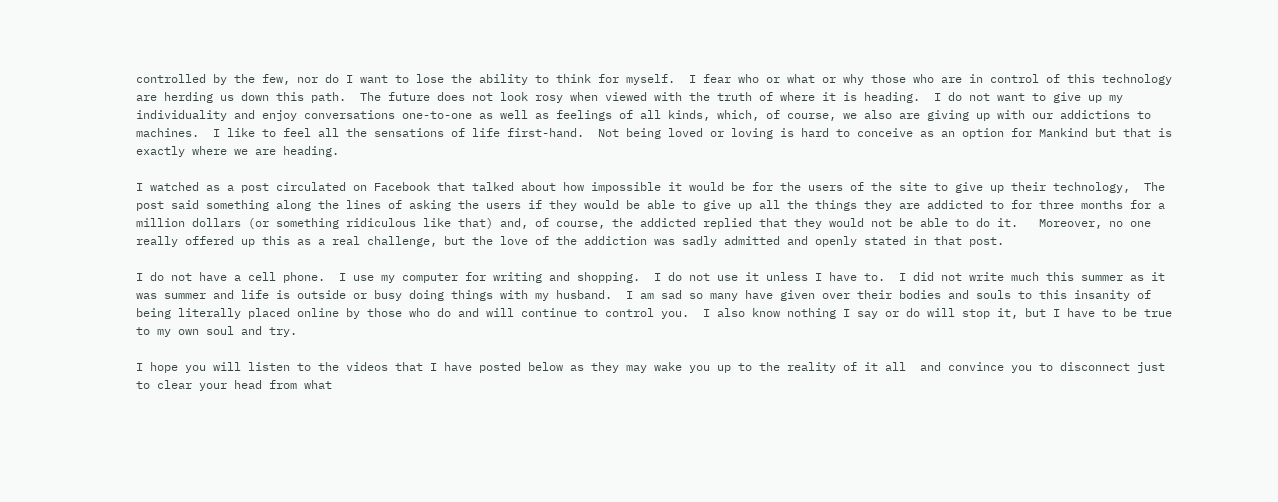controlled by the few, nor do I want to lose the ability to think for myself.  I fear who or what or why those who are in control of this technology are herding us down this path.  The future does not look rosy when viewed with the truth of where it is heading.  I do not want to give up my individuality and enjoy conversations one-to-one as well as feelings of all kinds, which, of course, we also are giving up with our addictions to machines.  I like to feel all the sensations of life first-hand.  Not being loved or loving is hard to conceive as an option for Mankind but that is exactly where we are heading.

I watched as a post circulated on Facebook that talked about how impossible it would be for the users of the site to give up their technology,  The post said something along the lines of asking the users if they would be able to give up all the things they are addicted to for three months for a million dollars (or something ridiculous like that) and, of course, the addicted replied that they would not be able to do it.   Moreover, no one really offered up this as a real challenge, but the love of the addiction was sadly admitted and openly stated in that post.

I do not have a cell phone.  I use my computer for writing and shopping.  I do not use it unless I have to.  I did not write much this summer as it was summer and life is outside or busy doing things with my husband.  I am sad so many have given over their bodies and souls to this insanity of being literally placed online by those who do and will continue to control you.  I also know nothing I say or do will stop it, but I have to be true to my own soul and try.

I hope you will listen to the videos that I have posted below as they may wake you up to the reality of it all  and convince you to disconnect just to clear your head from what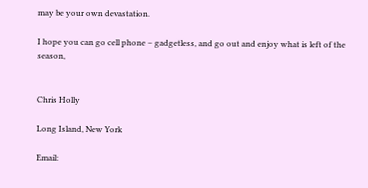may be your own devastation.

I hope you can go cell phone – gadgetless, and go out and enjoy what is left of the season,


Chris Holly

Long Island, New York

Email: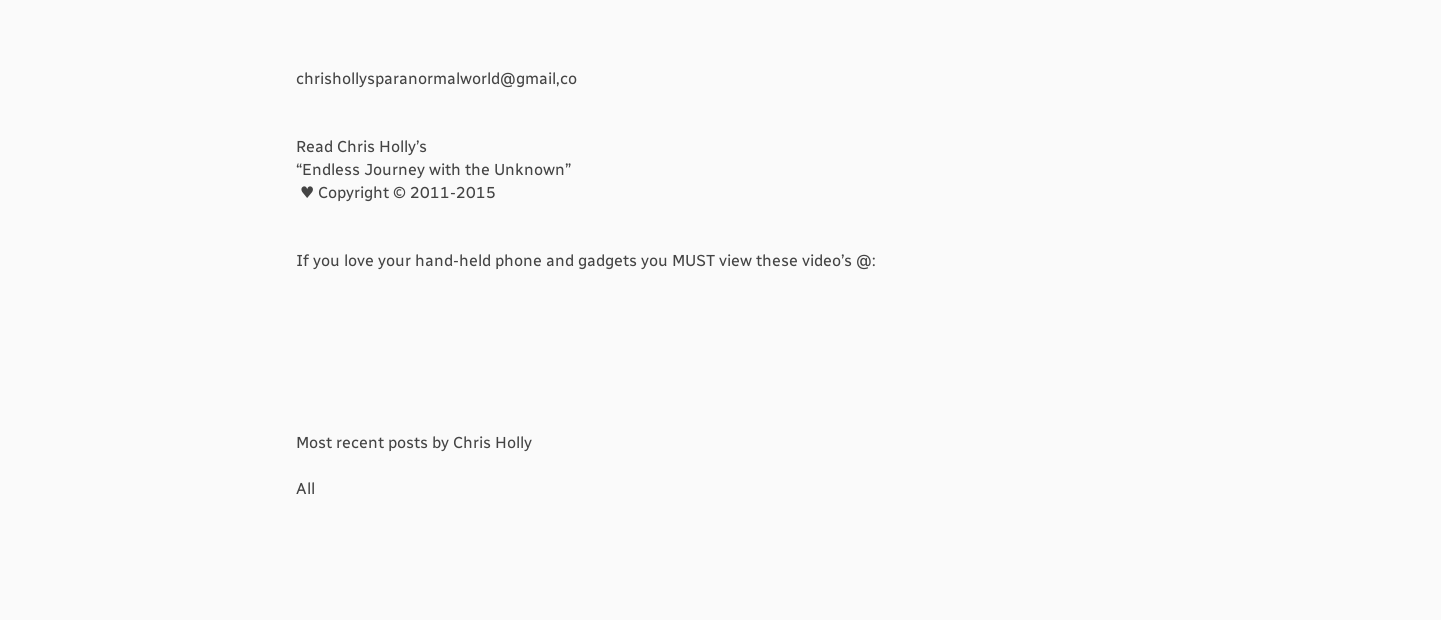chrishollysparanormalworld@gmail,co


Read Chris Holly’s
“Endless Journey with the Unknown”
 ♥ Copyright © 2011-2015


If you love your hand-held phone and gadgets you MUST view these video’s @:







Most recent posts by Chris Holly

All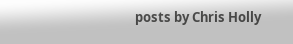posts by Chris Holly